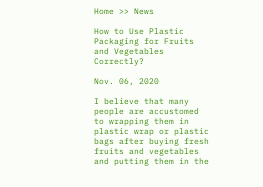Home >> News

How to Use Plastic Packaging for Fruits and Vegetables Correctly?

Nov. 06, 2020

I believe that many people are accustomed to wrapping them in plastic wrap or plastic bags after buying fresh fruits and vegetables and putting them in the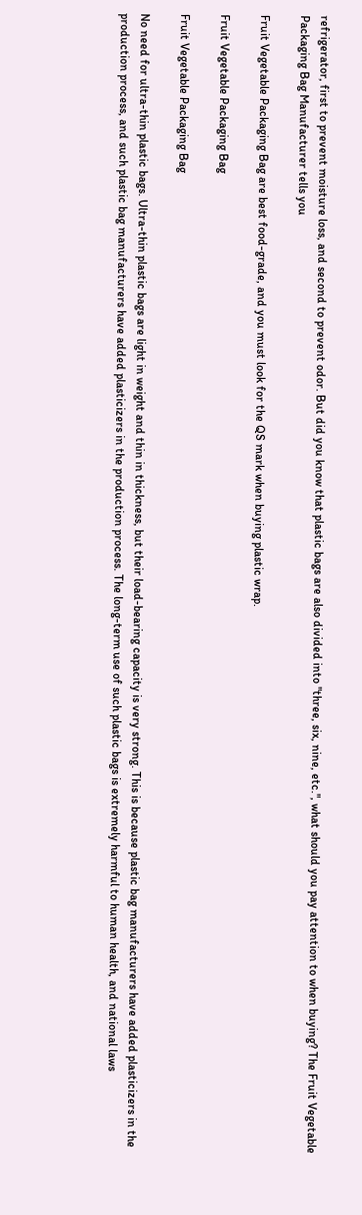refrigerator, first to prevent moisture loss, and second to prevent odor. But did you know that plastic bags are also divided into "three, six, nine, etc.", what should you pay attention to when buying? The Fruit Vegetable Packaging Bag Manufacturer tells you

Fruit Vegetable Packaging Bag are best food-grade, and you must look for the QS mark when buying plastic wrap.

Fruit Vegetable Packaging Bag

Fruit Vegetable Packaging Bag

No need for ultra-thin plastic bags. Ultra-thin plastic bags are light in weight and thin in thickness, but their load-bearing capacity is very strong. This is because plastic bag manufacturers have added plasticizers in the production process, and such plastic bag manufacturers have added plasticizers in the production process. The long-term use of such plastic bags is extremely harmful to human health, and national laws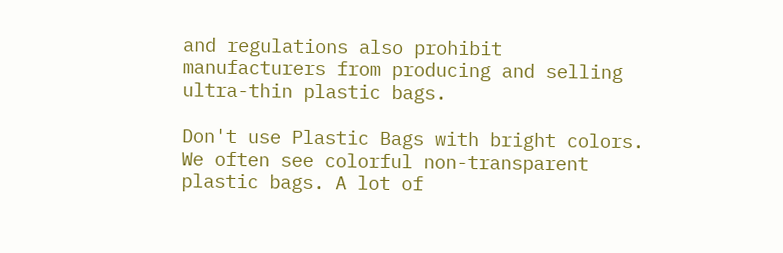and regulations also prohibit manufacturers from producing and selling ultra-thin plastic bags.

Don't use Plastic Bags with bright colors. We often see colorful non-transparent plastic bags. A lot of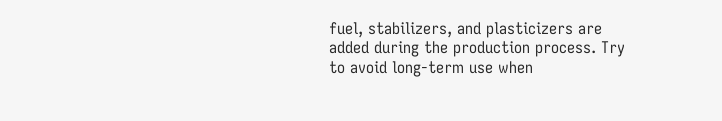fuel, stabilizers, and plasticizers are added during the production process. Try to avoid long-term use when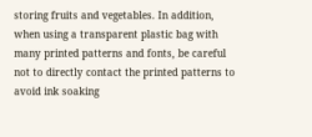storing fruits and vegetables. In addition, when using a transparent plastic bag with many printed patterns and fonts, be careful not to directly contact the printed patterns to avoid ink soaking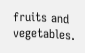fruits and vegetables.